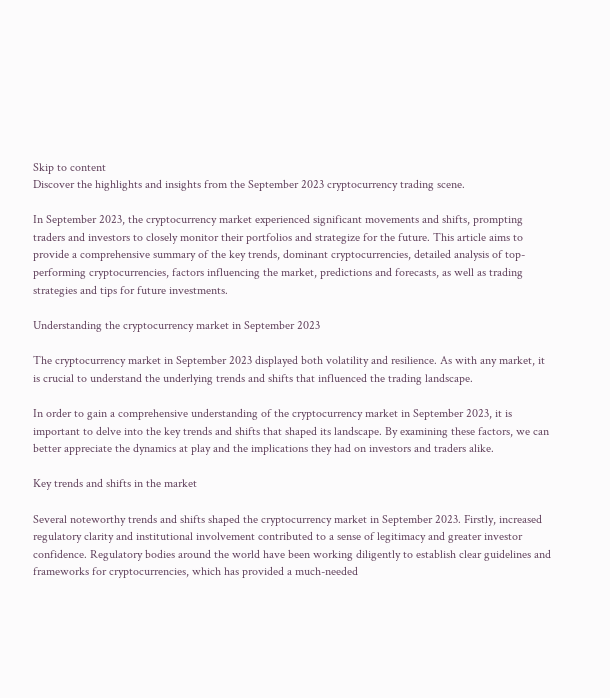Skip to content
Discover the highlights and insights from the September 2023 cryptocurrency trading scene.

In September 2023, the cryptocurrency market experienced significant movements and shifts, prompting traders and investors to closely monitor their portfolios and strategize for the future. This article aims to provide a comprehensive summary of the key trends, dominant cryptocurrencies, detailed analysis of top-performing cryptocurrencies, factors influencing the market, predictions and forecasts, as well as trading strategies and tips for future investments.

Understanding the cryptocurrency market in September 2023

The cryptocurrency market in September 2023 displayed both volatility and resilience. As with any market, it is crucial to understand the underlying trends and shifts that influenced the trading landscape.

In order to gain a comprehensive understanding of the cryptocurrency market in September 2023, it is important to delve into the key trends and shifts that shaped its landscape. By examining these factors, we can better appreciate the dynamics at play and the implications they had on investors and traders alike.

Key trends and shifts in the market

Several noteworthy trends and shifts shaped the cryptocurrency market in September 2023. Firstly, increased regulatory clarity and institutional involvement contributed to a sense of legitimacy and greater investor confidence. Regulatory bodies around the world have been working diligently to establish clear guidelines and frameworks for cryptocurrencies, which has provided a much-needed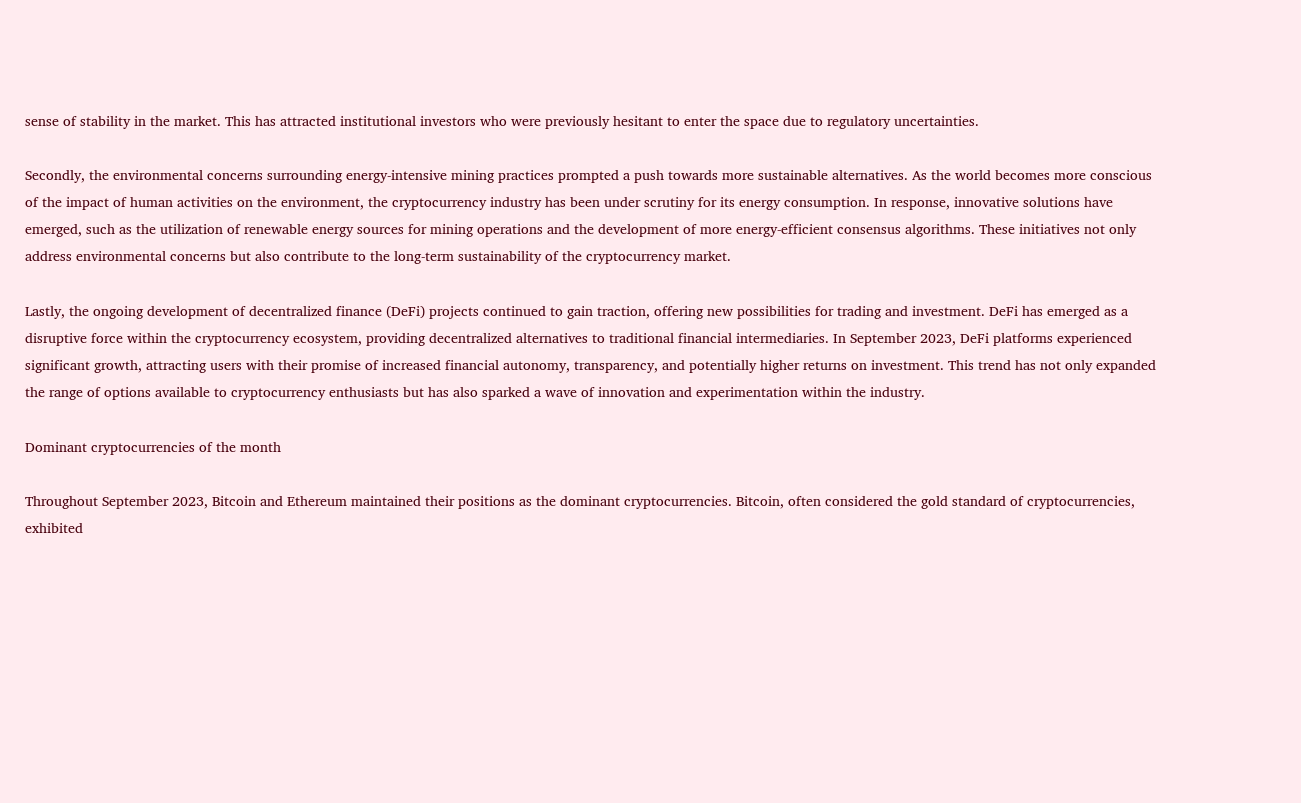sense of stability in the market. This has attracted institutional investors who were previously hesitant to enter the space due to regulatory uncertainties.

Secondly, the environmental concerns surrounding energy-intensive mining practices prompted a push towards more sustainable alternatives. As the world becomes more conscious of the impact of human activities on the environment, the cryptocurrency industry has been under scrutiny for its energy consumption. In response, innovative solutions have emerged, such as the utilization of renewable energy sources for mining operations and the development of more energy-efficient consensus algorithms. These initiatives not only address environmental concerns but also contribute to the long-term sustainability of the cryptocurrency market.

Lastly, the ongoing development of decentralized finance (DeFi) projects continued to gain traction, offering new possibilities for trading and investment. DeFi has emerged as a disruptive force within the cryptocurrency ecosystem, providing decentralized alternatives to traditional financial intermediaries. In September 2023, DeFi platforms experienced significant growth, attracting users with their promise of increased financial autonomy, transparency, and potentially higher returns on investment. This trend has not only expanded the range of options available to cryptocurrency enthusiasts but has also sparked a wave of innovation and experimentation within the industry.

Dominant cryptocurrencies of the month

Throughout September 2023, Bitcoin and Ethereum maintained their positions as the dominant cryptocurrencies. Bitcoin, often considered the gold standard of cryptocurrencies, exhibited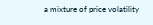a mixture of price volatility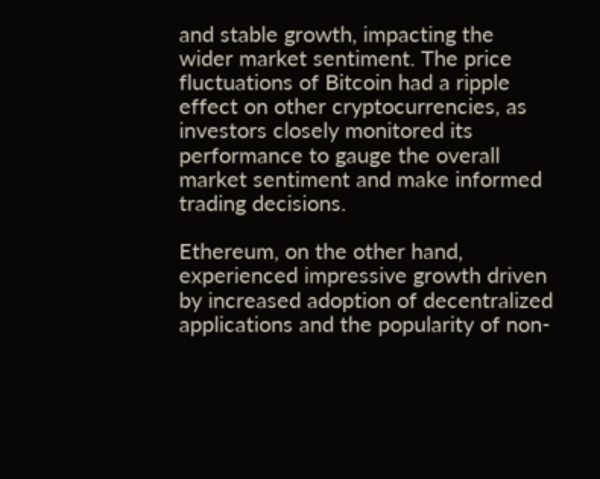and stable growth, impacting the wider market sentiment. The price fluctuations of Bitcoin had a ripple effect on other cryptocurrencies, as investors closely monitored its performance to gauge the overall market sentiment and make informed trading decisions.

Ethereum, on the other hand, experienced impressive growth driven by increased adoption of decentralized applications and the popularity of non-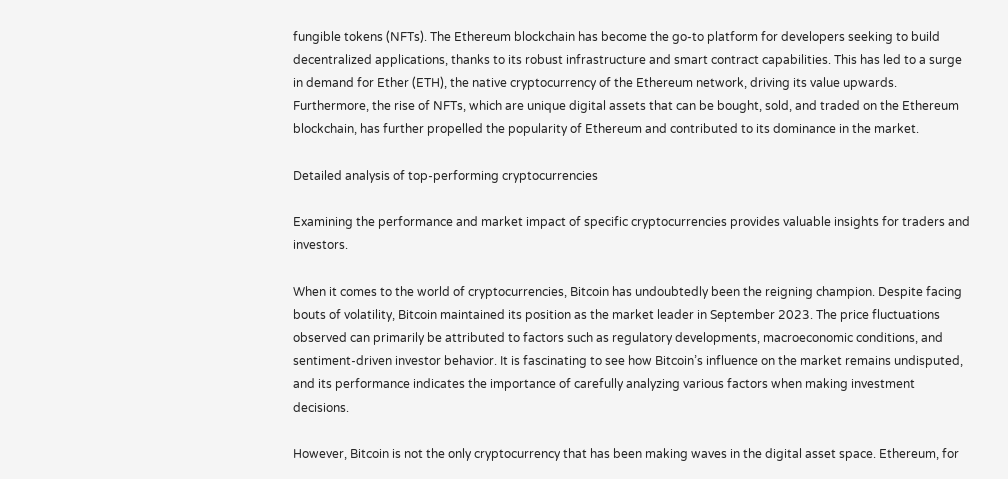fungible tokens (NFTs). The Ethereum blockchain has become the go-to platform for developers seeking to build decentralized applications, thanks to its robust infrastructure and smart contract capabilities. This has led to a surge in demand for Ether (ETH), the native cryptocurrency of the Ethereum network, driving its value upwards. Furthermore, the rise of NFTs, which are unique digital assets that can be bought, sold, and traded on the Ethereum blockchain, has further propelled the popularity of Ethereum and contributed to its dominance in the market.

Detailed analysis of top-performing cryptocurrencies

Examining the performance and market impact of specific cryptocurrencies provides valuable insights for traders and investors.

When it comes to the world of cryptocurrencies, Bitcoin has undoubtedly been the reigning champion. Despite facing bouts of volatility, Bitcoin maintained its position as the market leader in September 2023. The price fluctuations observed can primarily be attributed to factors such as regulatory developments, macroeconomic conditions, and sentiment-driven investor behavior. It is fascinating to see how Bitcoin’s influence on the market remains undisputed, and its performance indicates the importance of carefully analyzing various factors when making investment decisions.

However, Bitcoin is not the only cryptocurrency that has been making waves in the digital asset space. Ethereum, for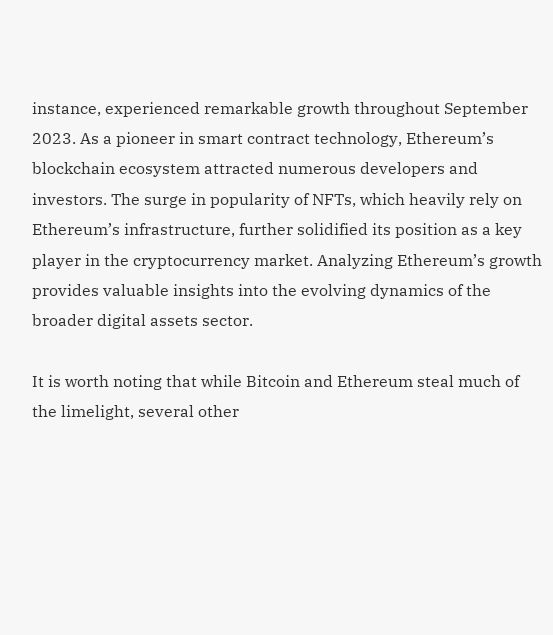instance, experienced remarkable growth throughout September 2023. As a pioneer in smart contract technology, Ethereum’s blockchain ecosystem attracted numerous developers and investors. The surge in popularity of NFTs, which heavily rely on Ethereum’s infrastructure, further solidified its position as a key player in the cryptocurrency market. Analyzing Ethereum’s growth provides valuable insights into the evolving dynamics of the broader digital assets sector.

It is worth noting that while Bitcoin and Ethereum steal much of the limelight, several other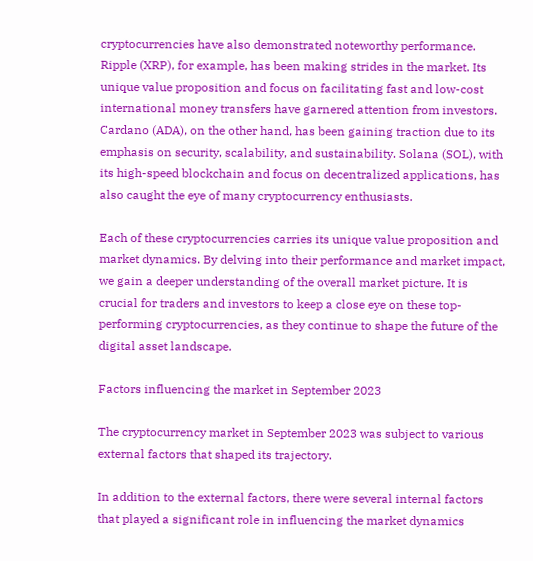cryptocurrencies have also demonstrated noteworthy performance. Ripple (XRP), for example, has been making strides in the market. Its unique value proposition and focus on facilitating fast and low-cost international money transfers have garnered attention from investors. Cardano (ADA), on the other hand, has been gaining traction due to its emphasis on security, scalability, and sustainability. Solana (SOL), with its high-speed blockchain and focus on decentralized applications, has also caught the eye of many cryptocurrency enthusiasts.

Each of these cryptocurrencies carries its unique value proposition and market dynamics. By delving into their performance and market impact, we gain a deeper understanding of the overall market picture. It is crucial for traders and investors to keep a close eye on these top-performing cryptocurrencies, as they continue to shape the future of the digital asset landscape.

Factors influencing the market in September 2023

The cryptocurrency market in September 2023 was subject to various external factors that shaped its trajectory.

In addition to the external factors, there were several internal factors that played a significant role in influencing the market dynamics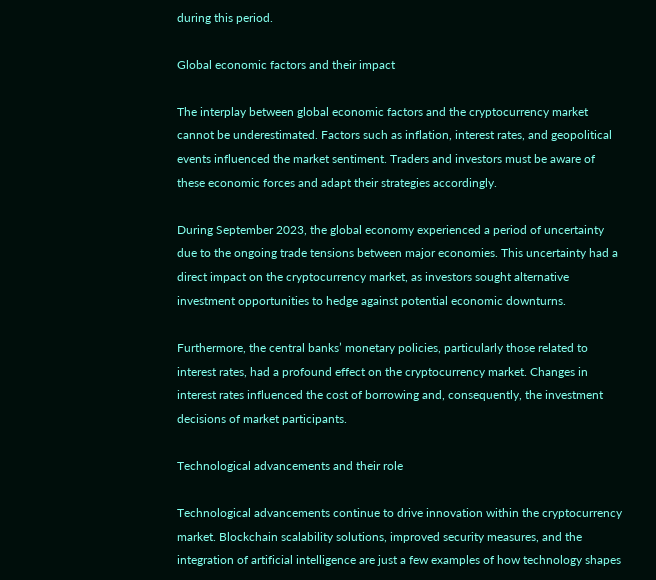during this period.

Global economic factors and their impact

The interplay between global economic factors and the cryptocurrency market cannot be underestimated. Factors such as inflation, interest rates, and geopolitical events influenced the market sentiment. Traders and investors must be aware of these economic forces and adapt their strategies accordingly.

During September 2023, the global economy experienced a period of uncertainty due to the ongoing trade tensions between major economies. This uncertainty had a direct impact on the cryptocurrency market, as investors sought alternative investment opportunities to hedge against potential economic downturns.

Furthermore, the central banks’ monetary policies, particularly those related to interest rates, had a profound effect on the cryptocurrency market. Changes in interest rates influenced the cost of borrowing and, consequently, the investment decisions of market participants.

Technological advancements and their role

Technological advancements continue to drive innovation within the cryptocurrency market. Blockchain scalability solutions, improved security measures, and the integration of artificial intelligence are just a few examples of how technology shapes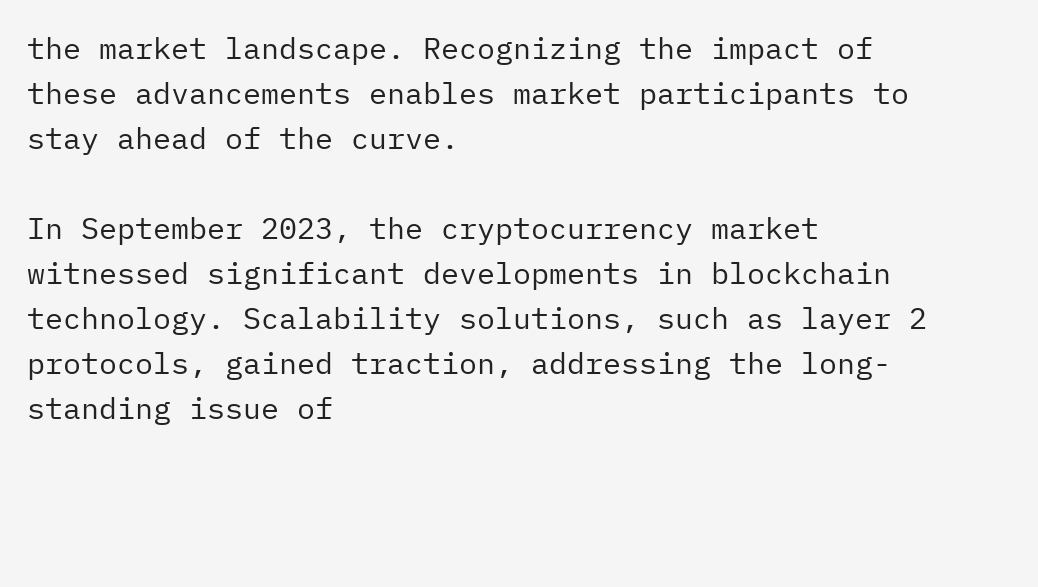the market landscape. Recognizing the impact of these advancements enables market participants to stay ahead of the curve.

In September 2023, the cryptocurrency market witnessed significant developments in blockchain technology. Scalability solutions, such as layer 2 protocols, gained traction, addressing the long-standing issue of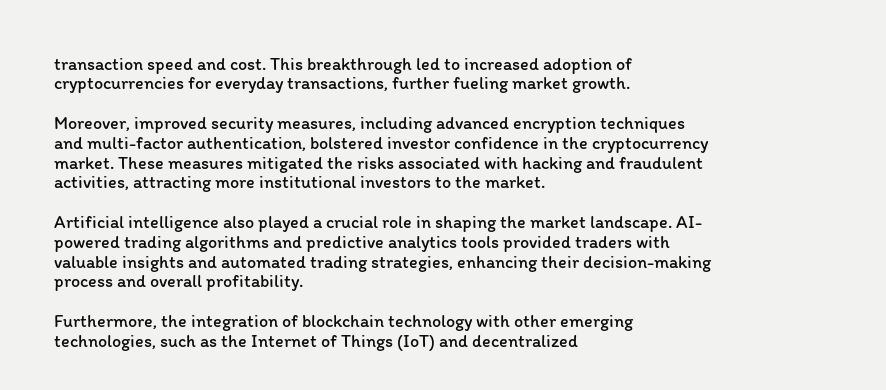transaction speed and cost. This breakthrough led to increased adoption of cryptocurrencies for everyday transactions, further fueling market growth.

Moreover, improved security measures, including advanced encryption techniques and multi-factor authentication, bolstered investor confidence in the cryptocurrency market. These measures mitigated the risks associated with hacking and fraudulent activities, attracting more institutional investors to the market.

Artificial intelligence also played a crucial role in shaping the market landscape. AI-powered trading algorithms and predictive analytics tools provided traders with valuable insights and automated trading strategies, enhancing their decision-making process and overall profitability.

Furthermore, the integration of blockchain technology with other emerging technologies, such as the Internet of Things (IoT) and decentralized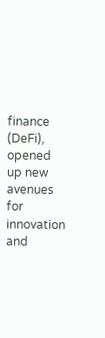finance (DeFi), opened up new avenues for innovation and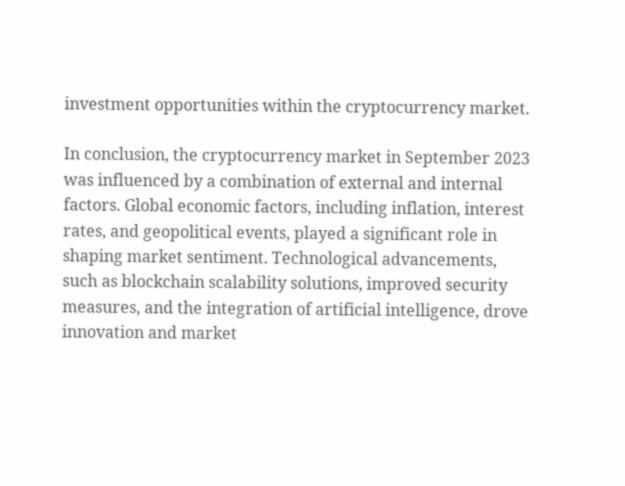investment opportunities within the cryptocurrency market.

In conclusion, the cryptocurrency market in September 2023 was influenced by a combination of external and internal factors. Global economic factors, including inflation, interest rates, and geopolitical events, played a significant role in shaping market sentiment. Technological advancements, such as blockchain scalability solutions, improved security measures, and the integration of artificial intelligence, drove innovation and market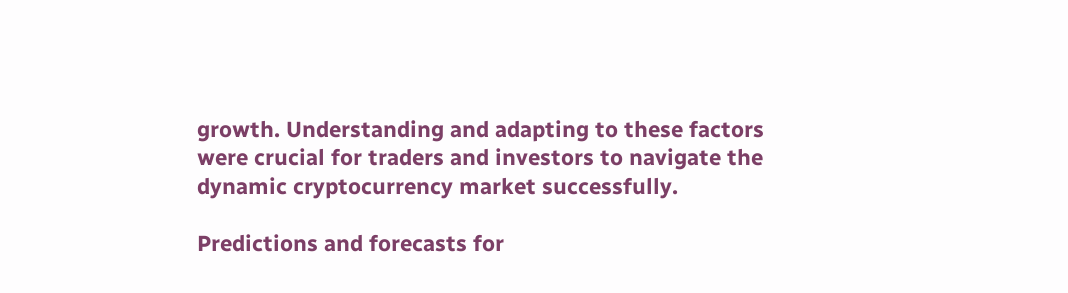growth. Understanding and adapting to these factors were crucial for traders and investors to navigate the dynamic cryptocurrency market successfully.

Predictions and forecasts for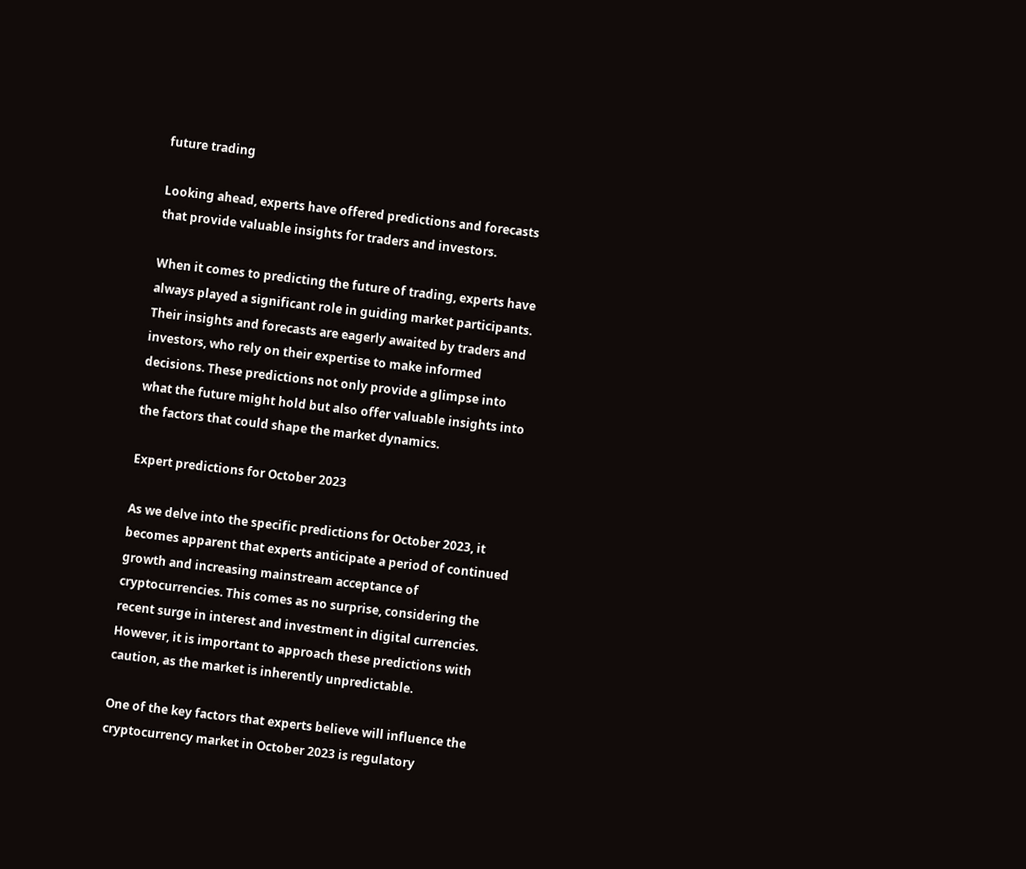future trading

Looking ahead, experts have offered predictions and forecasts that provide valuable insights for traders and investors.

When it comes to predicting the future of trading, experts have always played a significant role in guiding market participants. Their insights and forecasts are eagerly awaited by traders and investors, who rely on their expertise to make informed decisions. These predictions not only provide a glimpse into what the future might hold but also offer valuable insights into the factors that could shape the market dynamics.

Expert predictions for October 2023

As we delve into the specific predictions for October 2023, it becomes apparent that experts anticipate a period of continued growth and increasing mainstream acceptance of cryptocurrencies. This comes as no surprise, considering the recent surge in interest and investment in digital currencies. However, it is important to approach these predictions with caution, as the market is inherently unpredictable.

One of the key factors that experts believe will influence the cryptocurrency market in October 2023 is regulatory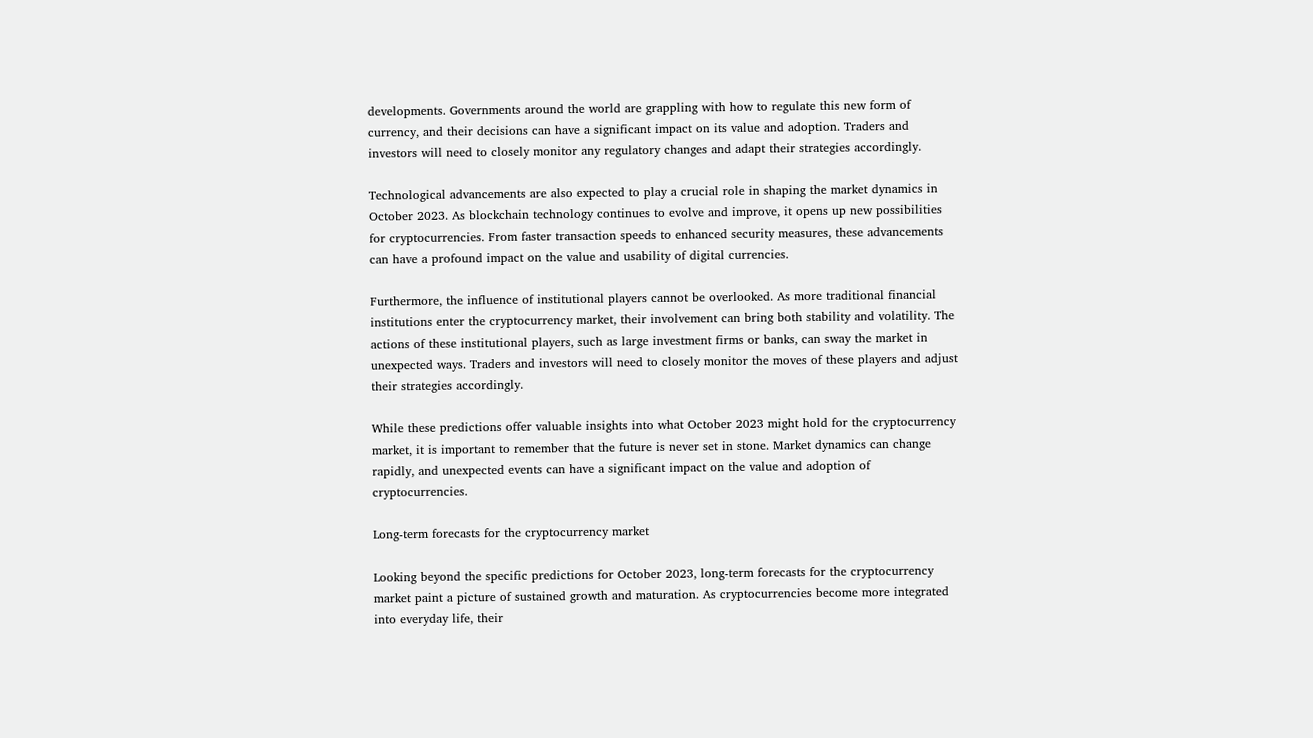developments. Governments around the world are grappling with how to regulate this new form of currency, and their decisions can have a significant impact on its value and adoption. Traders and investors will need to closely monitor any regulatory changes and adapt their strategies accordingly.

Technological advancements are also expected to play a crucial role in shaping the market dynamics in October 2023. As blockchain technology continues to evolve and improve, it opens up new possibilities for cryptocurrencies. From faster transaction speeds to enhanced security measures, these advancements can have a profound impact on the value and usability of digital currencies.

Furthermore, the influence of institutional players cannot be overlooked. As more traditional financial institutions enter the cryptocurrency market, their involvement can bring both stability and volatility. The actions of these institutional players, such as large investment firms or banks, can sway the market in unexpected ways. Traders and investors will need to closely monitor the moves of these players and adjust their strategies accordingly.

While these predictions offer valuable insights into what October 2023 might hold for the cryptocurrency market, it is important to remember that the future is never set in stone. Market dynamics can change rapidly, and unexpected events can have a significant impact on the value and adoption of cryptocurrencies.

Long-term forecasts for the cryptocurrency market

Looking beyond the specific predictions for October 2023, long-term forecasts for the cryptocurrency market paint a picture of sustained growth and maturation. As cryptocurrencies become more integrated into everyday life, their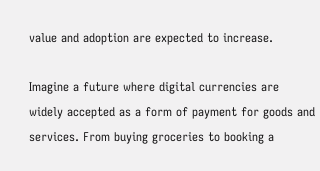value and adoption are expected to increase.

Imagine a future where digital currencies are widely accepted as a form of payment for goods and services. From buying groceries to booking a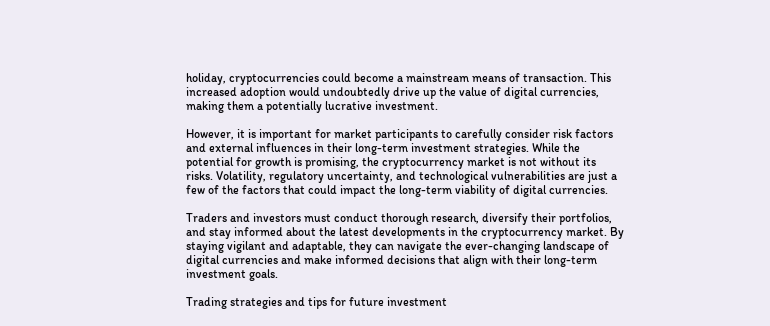holiday, cryptocurrencies could become a mainstream means of transaction. This increased adoption would undoubtedly drive up the value of digital currencies, making them a potentially lucrative investment.

However, it is important for market participants to carefully consider risk factors and external influences in their long-term investment strategies. While the potential for growth is promising, the cryptocurrency market is not without its risks. Volatility, regulatory uncertainty, and technological vulnerabilities are just a few of the factors that could impact the long-term viability of digital currencies.

Traders and investors must conduct thorough research, diversify their portfolios, and stay informed about the latest developments in the cryptocurrency market. By staying vigilant and adaptable, they can navigate the ever-changing landscape of digital currencies and make informed decisions that align with their long-term investment goals.

Trading strategies and tips for future investment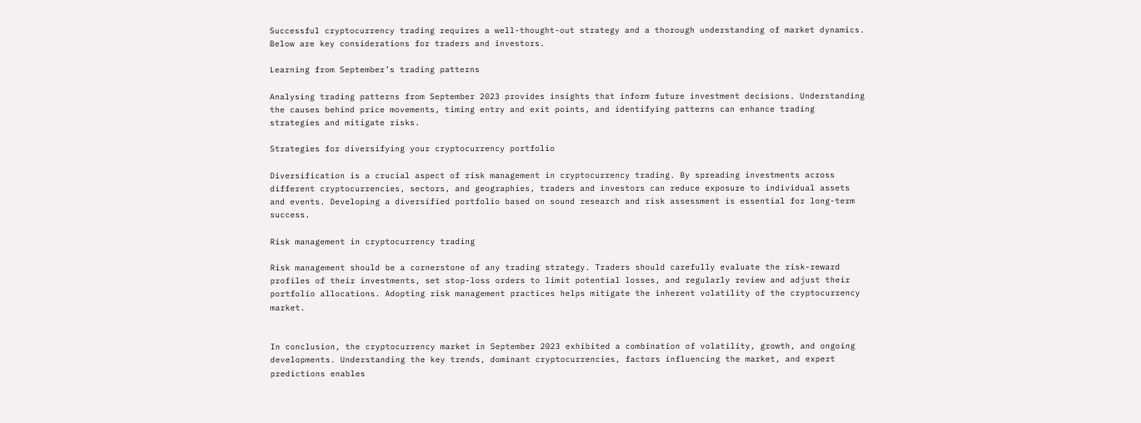Successful cryptocurrency trading requires a well-thought-out strategy and a thorough understanding of market dynamics. Below are key considerations for traders and investors.

Learning from September’s trading patterns

Analysing trading patterns from September 2023 provides insights that inform future investment decisions. Understanding the causes behind price movements, timing entry and exit points, and identifying patterns can enhance trading strategies and mitigate risks.

Strategies for diversifying your cryptocurrency portfolio

Diversification is a crucial aspect of risk management in cryptocurrency trading. By spreading investments across different cryptocurrencies, sectors, and geographies, traders and investors can reduce exposure to individual assets and events. Developing a diversified portfolio based on sound research and risk assessment is essential for long-term success.

Risk management in cryptocurrency trading

Risk management should be a cornerstone of any trading strategy. Traders should carefully evaluate the risk-reward profiles of their investments, set stop-loss orders to limit potential losses, and regularly review and adjust their portfolio allocations. Adopting risk management practices helps mitigate the inherent volatility of the cryptocurrency market.


In conclusion, the cryptocurrency market in September 2023 exhibited a combination of volatility, growth, and ongoing developments. Understanding the key trends, dominant cryptocurrencies, factors influencing the market, and expert predictions enables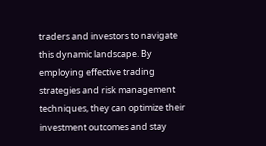traders and investors to navigate this dynamic landscape. By employing effective trading strategies and risk management techniques, they can optimize their investment outcomes and stay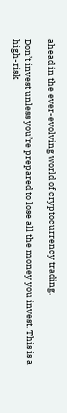ahead in the ever-evolving world of cryptocurrency trading.

Don’t invest unless you’re prepared to lose all the money you invest. This is a high-risk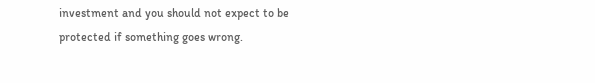investment and you should not expect to be protected if something goes wrong.